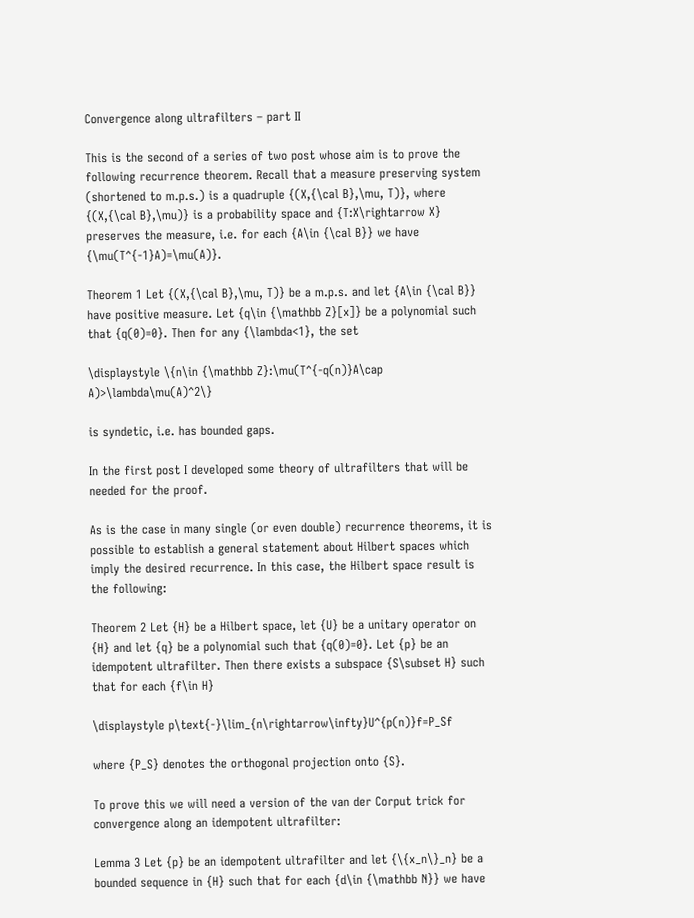Convergence along ultrafilters – part II

This is the second of a series of two post whose aim is to prove the following recurrence theorem. Recall that a measure preserving system (shortened to m.p.s.) is a quadruple {(X,{\cal B},\mu, T)}, where {(X,{\cal B},\mu)} is a probability space and {T:X\rightarrow X} preserves the measure, i.e. for each {A\in {\cal B}} we have {\mu(T^{-1}A)=\mu(A)}.

Theorem 1 Let {(X,{\cal B},\mu, T)} be a m.p.s. and let {A\in {\cal B}} have positive measure. Let {q\in {\mathbb Z}[x]} be a polynomial such that {q(0)=0}. Then for any {\lambda<1}, the set

\displaystyle \{n\in {\mathbb Z}:\mu(T^{-q(n)}A\cap A)>\lambda\mu(A)^2\}

is syndetic, i.e. has bounded gaps.

In the first post I developed some theory of ultrafilters that will be needed for the proof.

As is the case in many single (or even double) recurrence theorems, it is possible to establish a general statement about Hilbert spaces which imply the desired recurrence. In this case, the Hilbert space result is the following:

Theorem 2 Let {H} be a Hilbert space, let {U} be a unitary operator on {H} and let {q} be a polynomial such that {q(0)=0}. Let {p} be an idempotent ultrafilter. Then there exists a subspace {S\subset H} such that for each {f\in H}

\displaystyle p\text{-}\lim_{n\rightarrow\infty}U^{p(n)}f=P_Sf

where {P_S} denotes the orthogonal projection onto {S}.

To prove this we will need a version of the van der Corput trick for convergence along an idempotent ultrafilter:

Lemma 3 Let {p} be an idempotent ultrafilter and let {\{x_n\}_n} be a bounded sequence in {H} such that for each {d\in {\mathbb N}} we have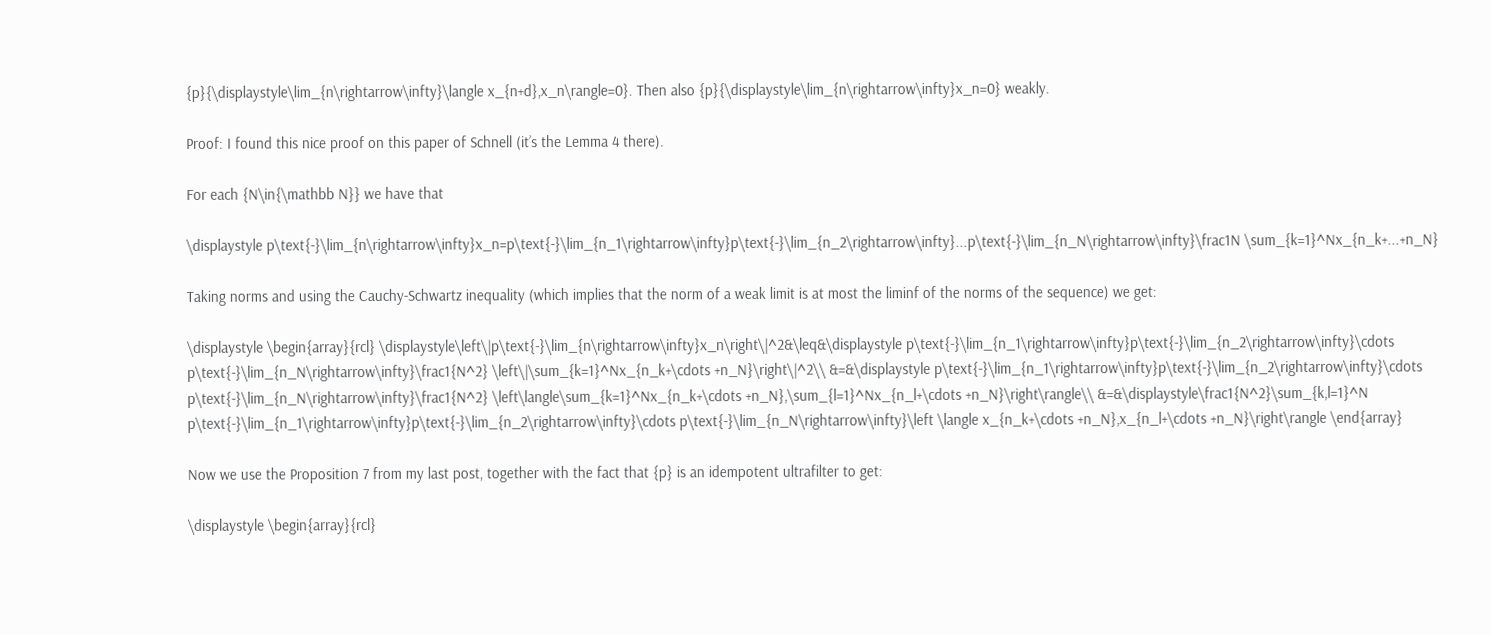{p}{\displaystyle\lim_{n\rightarrow\infty}\langle x_{n+d},x_n\rangle=0}. Then also {p}{\displaystyle\lim_{n\rightarrow\infty}x_n=0} weakly.

Proof: I found this nice proof on this paper of Schnell (it’s the Lemma 4 there).

For each {N\in{\mathbb N}} we have that

\displaystyle p\text{-}\lim_{n\rightarrow\infty}x_n=p\text{-}\lim_{n_1\rightarrow\infty}p\text{-}\lim_{n_2\rightarrow\infty}...p\text{-}\lim_{n_N\rightarrow\infty}\frac1N \sum_{k=1}^Nx_{n_k+...+n_N}

Taking norms and using the Cauchy-Schwartz inequality (which implies that the norm of a weak limit is at most the liminf of the norms of the sequence) we get:

\displaystyle \begin{array}{rcl} \displaystyle\left\|p\text{-}\lim_{n\rightarrow\infty}x_n\right\|^2&\leq&\displaystyle p\text{-}\lim_{n_1\rightarrow\infty}p\text{-}\lim_{n_2\rightarrow\infty}\cdots p\text{-}\lim_{n_N\rightarrow\infty}\frac1{N^2} \left\|\sum_{k=1}^Nx_{n_k+\cdots +n_N}\right\|^2\\ &=&\displaystyle p\text{-}\lim_{n_1\rightarrow\infty}p\text{-}\lim_{n_2\rightarrow\infty}\cdots p\text{-}\lim_{n_N\rightarrow\infty}\frac1{N^2} \left\langle\sum_{k=1}^Nx_{n_k+\cdots +n_N},\sum_{l=1}^Nx_{n_l+\cdots +n_N}\right\rangle\\ &=&\displaystyle\frac1{N^2}\sum_{k,l=1}^N p\text{-}\lim_{n_1\rightarrow\infty}p\text{-}\lim_{n_2\rightarrow\infty}\cdots p\text{-}\lim_{n_N\rightarrow\infty}\left \langle x_{n_k+\cdots +n_N},x_{n_l+\cdots +n_N}\right\rangle \end{array}

Now we use the Proposition 7 from my last post, together with the fact that {p} is an idempotent ultrafilter to get:

\displaystyle \begin{array}{rcl}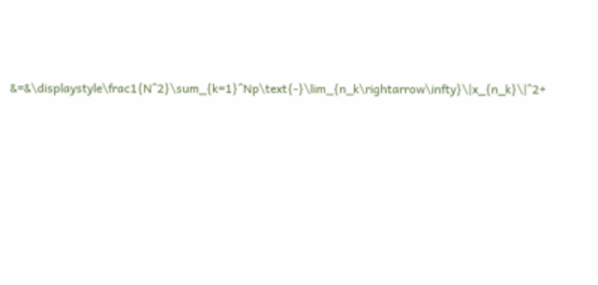&=&\displaystyle\frac1{N^2}\sum_{k=1}^Np\text{-}\lim_{n_k\rightarrow\infty}\|x_{n_k}\|^2+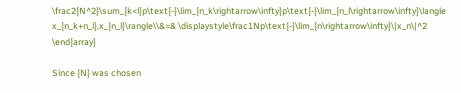\frac2{N^2}\sum_{k<l}p\text{-}\lim_{n_k\rightarrow\infty}p\text{-}\lim_{n_l\rightarrow\infty}\langle x_{n_k+n_l},x_{n_l}\rangle\\&=& \displaystyle\frac1Np\text{-}\lim_{n\rightarrow\infty}\|x_n\|^2 \end{array}

Since {N} was chosen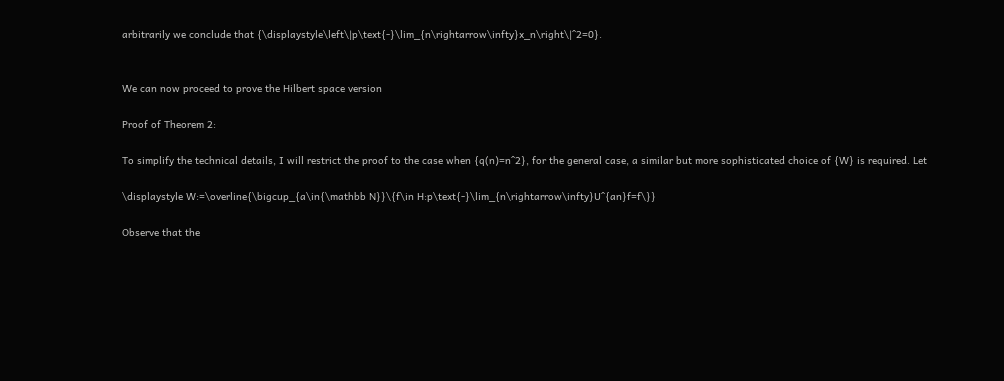arbitrarily we conclude that {\displaystyle\left\|p\text{-}\lim_{n\rightarrow\infty}x_n\right\|^2=0}.


We can now proceed to prove the Hilbert space version

Proof of Theorem 2:

To simplify the technical details, I will restrict the proof to the case when {q(n)=n^2}, for the general case, a similar but more sophisticated choice of {W} is required. Let

\displaystyle W:=\overline{\bigcup_{a\in{\mathbb N}}\{f\in H:p\text{-}\lim_{n\rightarrow\infty}U^{an}f=f\}}

Observe that the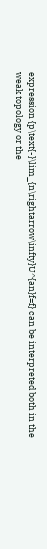expression {p\text{-}\lim_{n\rightarrow\infty}U^{an}f=f} can be interpreted both in the weak topology or the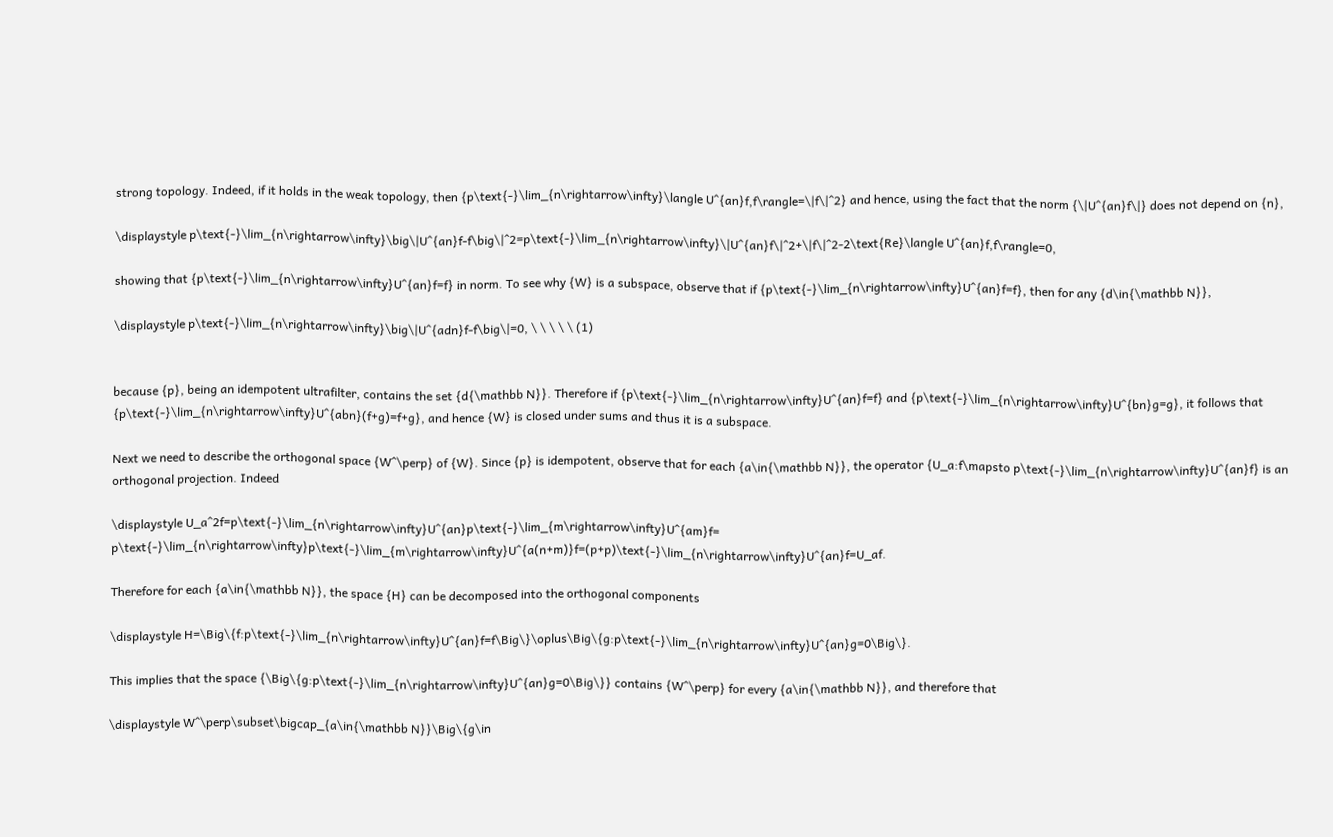strong topology. Indeed, if it holds in the weak topology, then {p\text{-}\lim_{n\rightarrow\infty}\langle U^{an}f,f\rangle=\|f\|^2} and hence, using the fact that the norm {\|U^{an}f\|} does not depend on {n},

\displaystyle p\text{-}\lim_{n\rightarrow\infty}\big\|U^{an}f-f\big\|^2=p\text{-}\lim_{n\rightarrow\infty}\|U^{an}f\|^2+\|f\|^2-2\text{Re}\langle U^{an}f,f\rangle=0,

showing that {p\text{-}\lim_{n\rightarrow\infty}U^{an}f=f} in norm. To see why {W} is a subspace, observe that if {p\text{-}\lim_{n\rightarrow\infty}U^{an}f=f}, then for any {d\in{\mathbb N}},

\displaystyle p\text{-}\lim_{n\rightarrow\infty}\big\|U^{adn}f-f\big\|=0, \ \ \ \ \ (1)


because {p}, being an idempotent ultrafilter, contains the set {d{\mathbb N}}. Therefore if {p\text{-}\lim_{n\rightarrow\infty}U^{an}f=f} and {p\text{-}\lim_{n\rightarrow\infty}U^{bn}g=g}, it follows that {p\text{-}\lim_{n\rightarrow\infty}U^{abn}(f+g)=f+g}, and hence {W} is closed under sums and thus it is a subspace.

Next we need to describe the orthogonal space {W^\perp} of {W}. Since {p} is idempotent, observe that for each {a\in{\mathbb N}}, the operator {U_a:f\mapsto p\text{-}\lim_{n\rightarrow\infty}U^{an}f} is an orthogonal projection. Indeed

\displaystyle U_a^2f=p\text{-}\lim_{n\rightarrow\infty}U^{an}p\text{-}\lim_{m\rightarrow\infty}U^{am}f= p\text{-}\lim_{n\rightarrow\infty}p\text{-}\lim_{m\rightarrow\infty}U^{a(n+m)}f=(p+p)\text{-}\lim_{n\rightarrow\infty}U^{an}f=U_af.

Therefore for each {a\in{\mathbb N}}, the space {H} can be decomposed into the orthogonal components

\displaystyle H=\Big\{f:p\text{-}\lim_{n\rightarrow\infty}U^{an}f=f\Big\}\oplus\Big\{g:p\text{-}\lim_{n\rightarrow\infty}U^{an}g=0\Big\}.

This implies that the space {\Big\{g:p\text{-}\lim_{n\rightarrow\infty}U^{an}g=0\Big\}} contains {W^\perp} for every {a\in{\mathbb N}}, and therefore that

\displaystyle W^\perp\subset\bigcap_{a\in{\mathbb N}}\Big\{g\in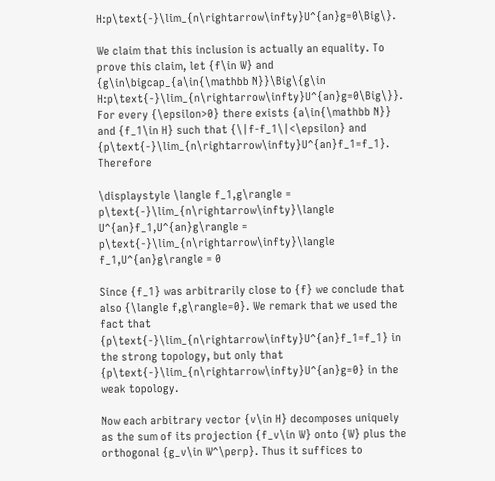H:p\text{-}\lim_{n\rightarrow\infty}U^{an}g=0\Big\}.

We claim that this inclusion is actually an equality. To prove this claim, let {f\in W} and {g\in\bigcap_{a\in{\mathbb N}}\Big\{g\in H:p\text{-}\lim_{n\rightarrow\infty}U^{an}g=0\Big\}}. For every {\epsilon>0} there exists {a\in{\mathbb N}} and {f_1\in H} such that {\|f-f_1\|<\epsilon} and {p\text{-}\lim_{n\rightarrow\infty}U^{an}f_1=f_1}. Therefore

\displaystyle \langle f_1,g\rangle = p\text{-}\lim_{n\rightarrow\infty}\langle U^{an}f_1,U^{an}g\rangle = p\text{-}\lim_{n\rightarrow\infty}\langle f_1,U^{an}g\rangle = 0

Since {f_1} was arbitrarily close to {f} we conclude that also {\langle f,g\rangle=0}. We remark that we used the fact that {p\text{-}\lim_{n\rightarrow\infty}U^{an}f_1=f_1} in the strong topology, but only that {p\text{-}\lim_{n\rightarrow\infty}U^{an}g=0} in the weak topology.

Now each arbitrary vector {v\in H} decomposes uniquely as the sum of its projection {f_v\in W} onto {W} plus the orthogonal {g_v\in W^\perp}. Thus it suffices to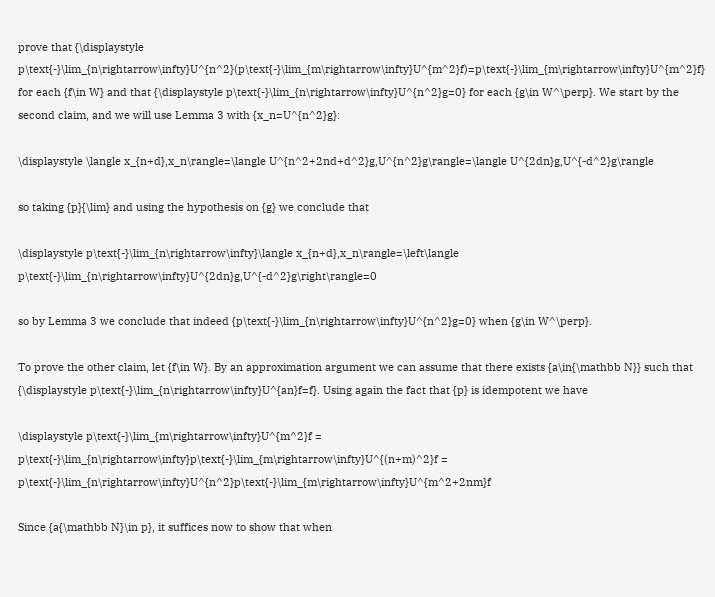prove that {\displaystyle p\text{-}\lim_{n\rightarrow\infty}U^{n^2}(p\text{-}\lim_{m\rightarrow\infty}U^{m^2}f)=p\text{-}\lim_{m\rightarrow\infty}U^{m^2}f} for each {f\in W} and that {\displaystyle p\text{-}\lim_{n\rightarrow\infty}U^{n^2}g=0} for each {g\in W^\perp}. We start by the second claim, and we will use Lemma 3 with {x_n=U^{n^2}g}:

\displaystyle \langle x_{n+d},x_n\rangle=\langle U^{n^2+2nd+d^2}g,U^{n^2}g\rangle=\langle U^{2dn}g,U^{-d^2}g\rangle

so taking {p}{\lim} and using the hypothesis on {g} we conclude that

\displaystyle p\text{-}\lim_{n\rightarrow\infty}\langle x_{n+d},x_n\rangle=\left\langle p\text{-}\lim_{n\rightarrow\infty}U^{2dn}g,U^{-d^2}g\right\rangle=0

so by Lemma 3 we conclude that indeed {p\text{-}\lim_{n\rightarrow\infty}U^{n^2}g=0} when {g\in W^\perp}.

To prove the other claim, let {f\in W}. By an approximation argument we can assume that there exists {a\in{\mathbb N}} such that {\displaystyle p\text{-}\lim_{n\rightarrow\infty}U^{an}f=f}. Using again the fact that {p} is idempotent we have

\displaystyle p\text{-}\lim_{m\rightarrow\infty}U^{m^2}f = p\text{-}\lim_{n\rightarrow\infty}p\text{-}\lim_{m\rightarrow\infty}U^{(n+m)^2}f = p\text{-}\lim_{n\rightarrow\infty}U^{n^2}p\text{-}\lim_{m\rightarrow\infty}U^{m^2+2nm}f

Since {a{\mathbb N}\in p}, it suffices now to show that when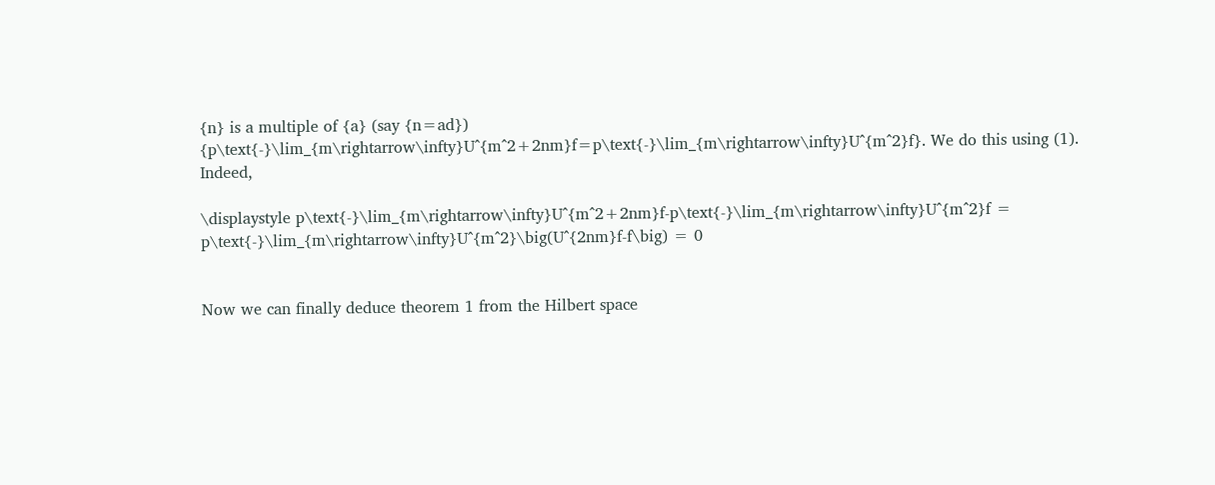{n} is a multiple of {a} (say {n=ad}) {p\text{-}\lim_{m\rightarrow\infty}U^{m^2+2nm}f=p\text{-}\lim_{m\rightarrow\infty}U^{m^2}f}. We do this using (1). Indeed,

\displaystyle p\text{-}\lim_{m\rightarrow\infty}U^{m^2+2nm}f-p\text{-}\lim_{m\rightarrow\infty}U^{m^2}f = p\text{-}\lim_{m\rightarrow\infty}U^{m^2}\big(U^{2nm}f-f\big) = 0


Now we can finally deduce theorem 1 from the Hilbert space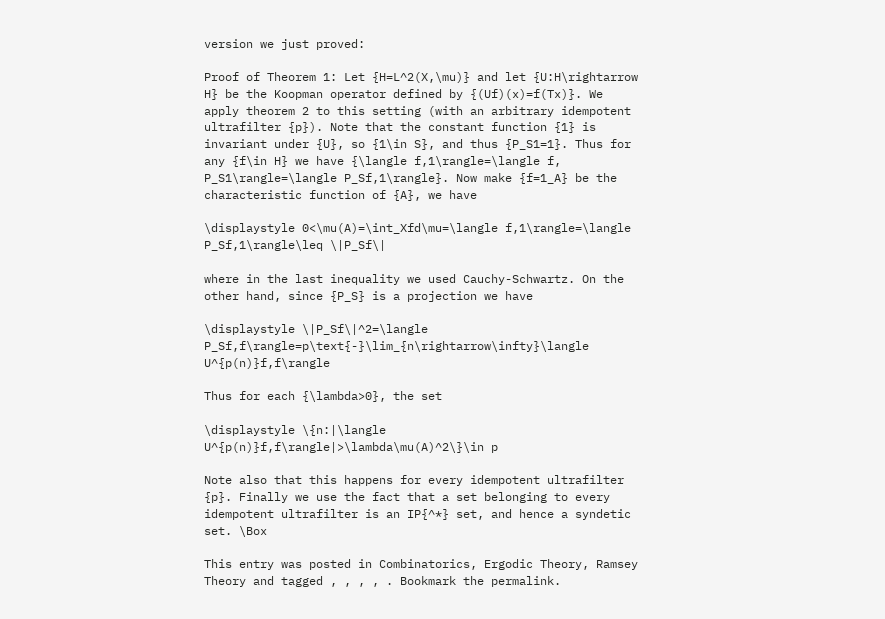version we just proved:

Proof of Theorem 1: Let {H=L^2(X,\mu)} and let {U:H\rightarrow H} be the Koopman operator defined by {(Uf)(x)=f(Tx)}. We apply theorem 2 to this setting (with an arbitrary idempotent ultrafilter {p}). Note that the constant function {1} is invariant under {U}, so {1\in S}, and thus {P_S1=1}. Thus for any {f\in H} we have {\langle f,1\rangle=\langle f, P_S1\rangle=\langle P_Sf,1\rangle}. Now make {f=1_A} be the characteristic function of {A}, we have

\displaystyle 0<\mu(A)=\int_Xfd\mu=\langle f,1\rangle=\langle P_Sf,1\rangle\leq \|P_Sf\|

where in the last inequality we used Cauchy-Schwartz. On the other hand, since {P_S} is a projection we have

\displaystyle \|P_Sf\|^2=\langle P_Sf,f\rangle=p\text{-}\lim_{n\rightarrow\infty}\langle U^{p(n)}f,f\rangle

Thus for each {\lambda>0}, the set

\displaystyle \{n:|\langle U^{p(n)}f,f\rangle|>\lambda\mu(A)^2\}\in p

Note also that this happens for every idempotent ultrafilter {p}. Finally we use the fact that a set belonging to every idempotent ultrafilter is an IP{^*} set, and hence a syndetic set. \Box

This entry was posted in Combinatorics, Ergodic Theory, Ramsey Theory and tagged , , , , . Bookmark the permalink.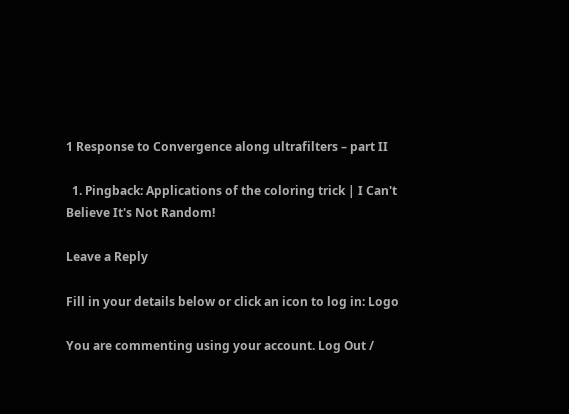1 Response to Convergence along ultrafilters – part II

  1. Pingback: Applications of the coloring trick | I Can't Believe It's Not Random!

Leave a Reply

Fill in your details below or click an icon to log in: Logo

You are commenting using your account. Log Out /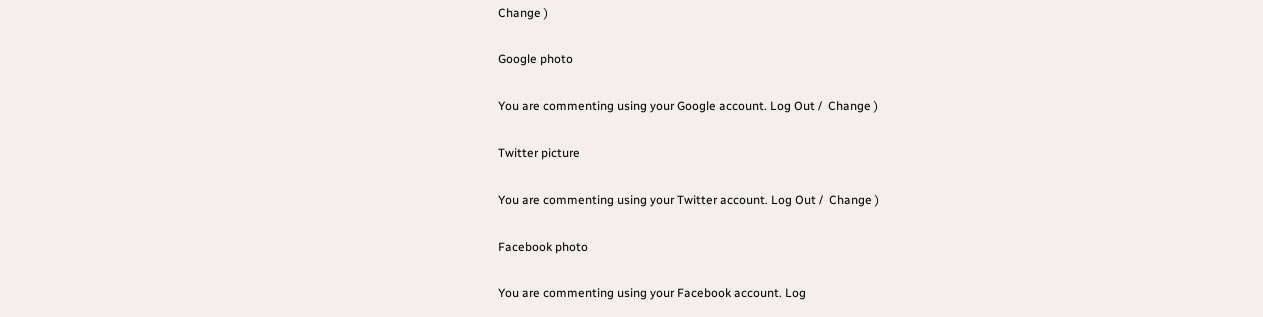Change )

Google photo

You are commenting using your Google account. Log Out /  Change )

Twitter picture

You are commenting using your Twitter account. Log Out /  Change )

Facebook photo

You are commenting using your Facebook account. Log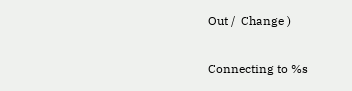Out /  Change )

Connecting to %s